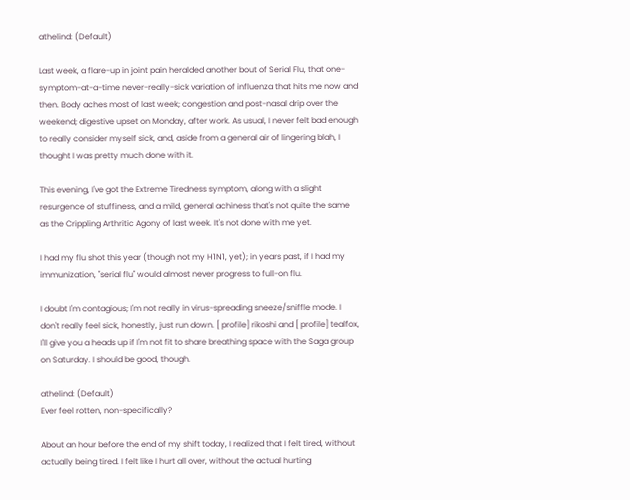athelind: (Default)

Last week, a flare-up in joint pain heralded another bout of Serial Flu, that one-symptom-at-a-time never-really-sick variation of influenza that hits me now and then. Body aches most of last week; congestion and post-nasal drip over the weekend; digestive upset on Monday, after work. As usual, I never felt bad enough to really consider myself sick, and, aside from a general air of lingering blah, I thought I was pretty much done with it.

This evening, I've got the Extreme Tiredness symptom, along with a slight resurgence of stuffiness, and a mild, general achiness that's not quite the same as the Crippling Arthritic Agony of last week. It's not done with me yet.

I had my flu shot this year (though not my H1N1, yet); in years past, if I had my immunization, "serial flu" would almost never progress to full-on flu.

I doubt I'm contagious; I'm not really in virus-spreading sneeze/sniffle mode. I don't really feel sick, honestly, just run down. [ profile] rikoshi and [ profile] tealfox, I'll give you a heads up if I'm not fit to share breathing space with the Saga group on Saturday. I should be good, though.

athelind: (Default)
Ever feel rotten, non-specifically?

About an hour before the end of my shift today, I realized that I felt tired, without actually being tired. I felt like I hurt all over, without the actual hurting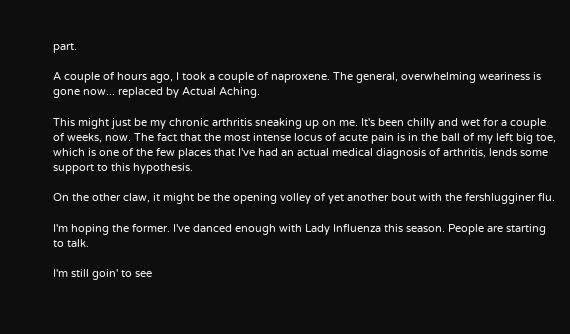part.

A couple of hours ago, I took a couple of naproxene. The general, overwhelming weariness is gone now... replaced by Actual Aching.

This might just be my chronic arthritis sneaking up on me. It's been chilly and wet for a couple of weeks, now. The fact that the most intense locus of acute pain is in the ball of my left big toe, which is one of the few places that I've had an actual medical diagnosis of arthritis, lends some support to this hypothesis.

On the other claw, it might be the opening volley of yet another bout with the fershlugginer flu.

I'm hoping the former. I've danced enough with Lady Influenza this season. People are starting to talk.

I'm still goin' to see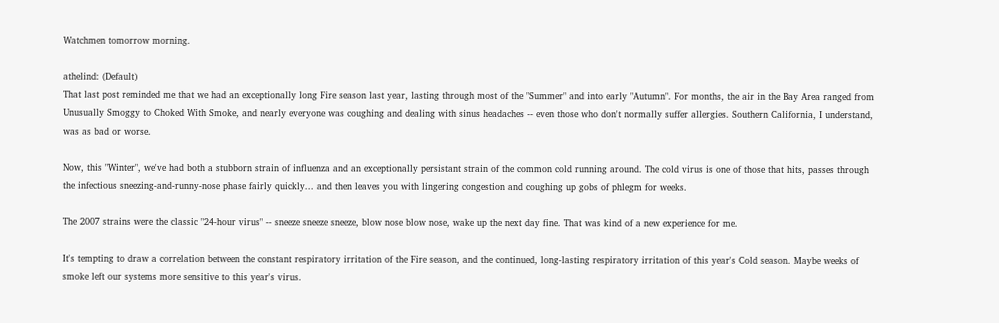Watchmen tomorrow morning.

athelind: (Default)
That last post reminded me that we had an exceptionally long Fire season last year, lasting through most of the "Summer" and into early "Autumn". For months, the air in the Bay Area ranged from Unusually Smoggy to Choked With Smoke, and nearly everyone was coughing and dealing with sinus headaches -- even those who don't normally suffer allergies. Southern California, I understand, was as bad or worse.

Now, this "Winter", we've had both a stubborn strain of influenza and an exceptionally persistant strain of the common cold running around. The cold virus is one of those that hits, passes through the infectious sneezing-and-runny-nose phase fairly quickly... and then leaves you with lingering congestion and coughing up gobs of phlegm for weeks.

The 2007 strains were the classic "24-hour virus" -- sneeze sneeze sneeze, blow nose blow nose, wake up the next day fine. That was kind of a new experience for me.

It's tempting to draw a correlation between the constant respiratory irritation of the Fire season, and the continued, long-lasting respiratory irritation of this year's Cold season. Maybe weeks of smoke left our systems more sensitive to this year's virus.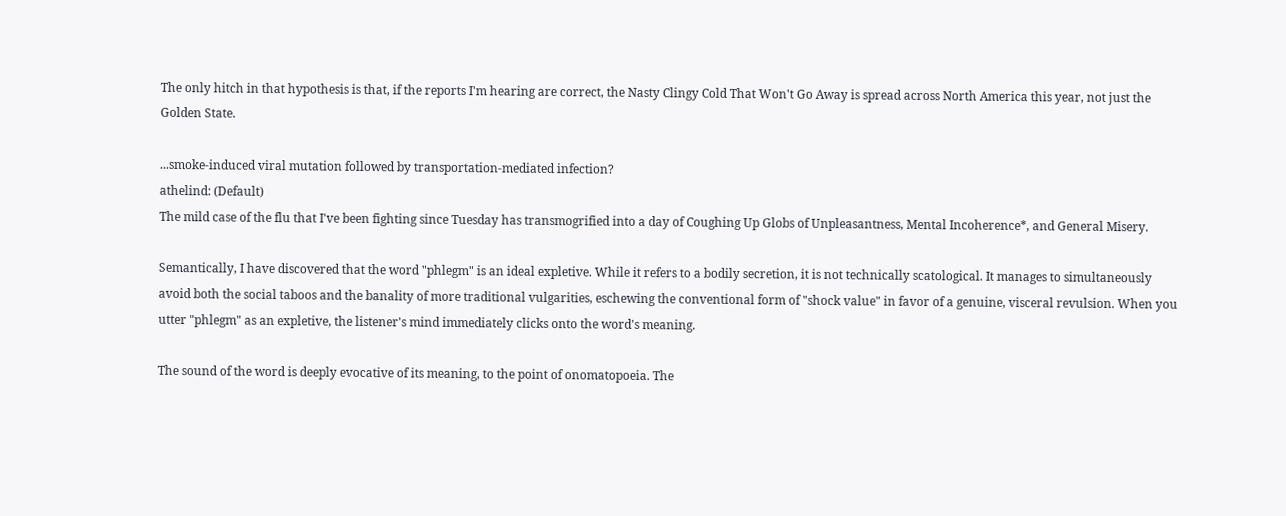The only hitch in that hypothesis is that, if the reports I'm hearing are correct, the Nasty Clingy Cold That Won't Go Away is spread across North America this year, not just the Golden State.

...smoke-induced viral mutation followed by transportation-mediated infection?
athelind: (Default)
The mild case of the flu that I've been fighting since Tuesday has transmogrified into a day of Coughing Up Globs of Unpleasantness, Mental Incoherence*, and General Misery.

Semantically, I have discovered that the word "phlegm" is an ideal expletive. While it refers to a bodily secretion, it is not technically scatological. It manages to simultaneously avoid both the social taboos and the banality of more traditional vulgarities, eschewing the conventional form of "shock value" in favor of a genuine, visceral revulsion. When you utter "phlegm" as an expletive, the listener's mind immediately clicks onto the word's meaning.

The sound of the word is deeply evocative of its meaning, to the point of onomatopoeia. The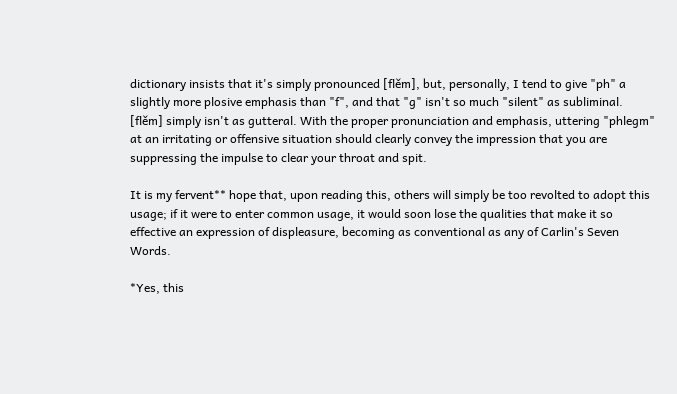dictionary insists that it's simply pronounced [flěm], but, personally, I tend to give "ph" a slightly more plosive emphasis than "f", and that "g" isn't so much "silent" as subliminal. [flěm] simply isn't as gutteral. With the proper pronunciation and emphasis, uttering "phlegm" at an irritating or offensive situation should clearly convey the impression that you are suppressing the impulse to clear your throat and spit.

It is my fervent** hope that, upon reading this, others will simply be too revolted to adopt this usage; if it were to enter common usage, it would soon lose the qualities that make it so effective an expression of displeasure, becoming as conventional as any of Carlin's Seven Words.

*Yes, this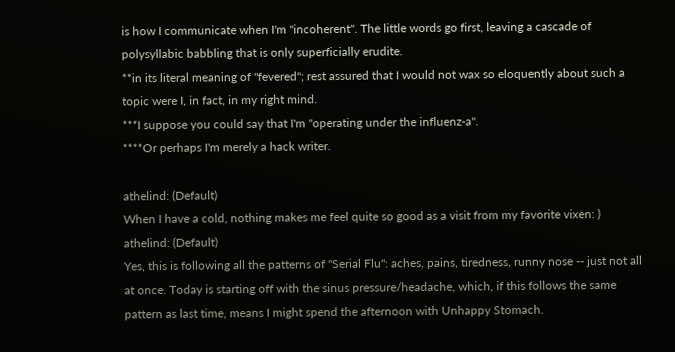is how I communicate when I'm "incoherent". The little words go first, leaving a cascade of polysyllabic babbling that is only superficially erudite.
**in its literal meaning of "fevered"; rest assured that I would not wax so eloquently about such a topic were I, in fact, in my right mind.
***I suppose you could say that I'm "operating under the influenz-a".
****Or perhaps I'm merely a hack writer.

athelind: (Default)
When I have a cold, nothing makes me feel quite so good as a visit from my favorite vixen: )
athelind: (Default)
Yes, this is following all the patterns of "Serial Flu": aches, pains, tiredness, runny nose -- just not all at once. Today is starting off with the sinus pressure/headache, which, if this follows the same pattern as last time, means I might spend the afternoon with Unhappy Stomach.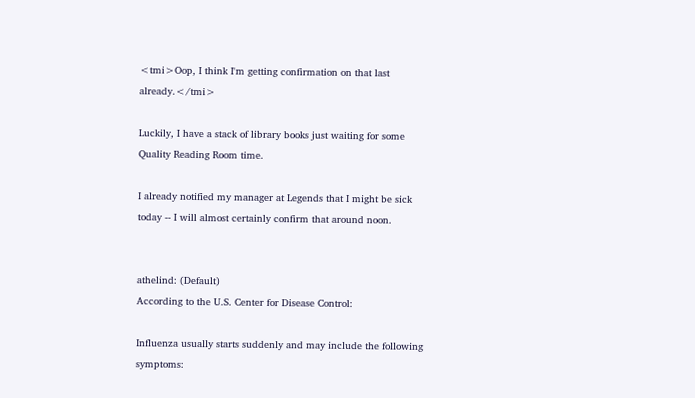<tmi>Oop, I think I'm getting confirmation on that last already.</tmi>

Luckily, I have a stack of library books just waiting for some Quality Reading Room time.

I already notified my manager at Legends that I might be sick today -- I will almost certainly confirm that around noon.


athelind: (Default)
According to the U.S. Center for Disease Control:

Influenza usually starts suddenly and may include the following symptoms: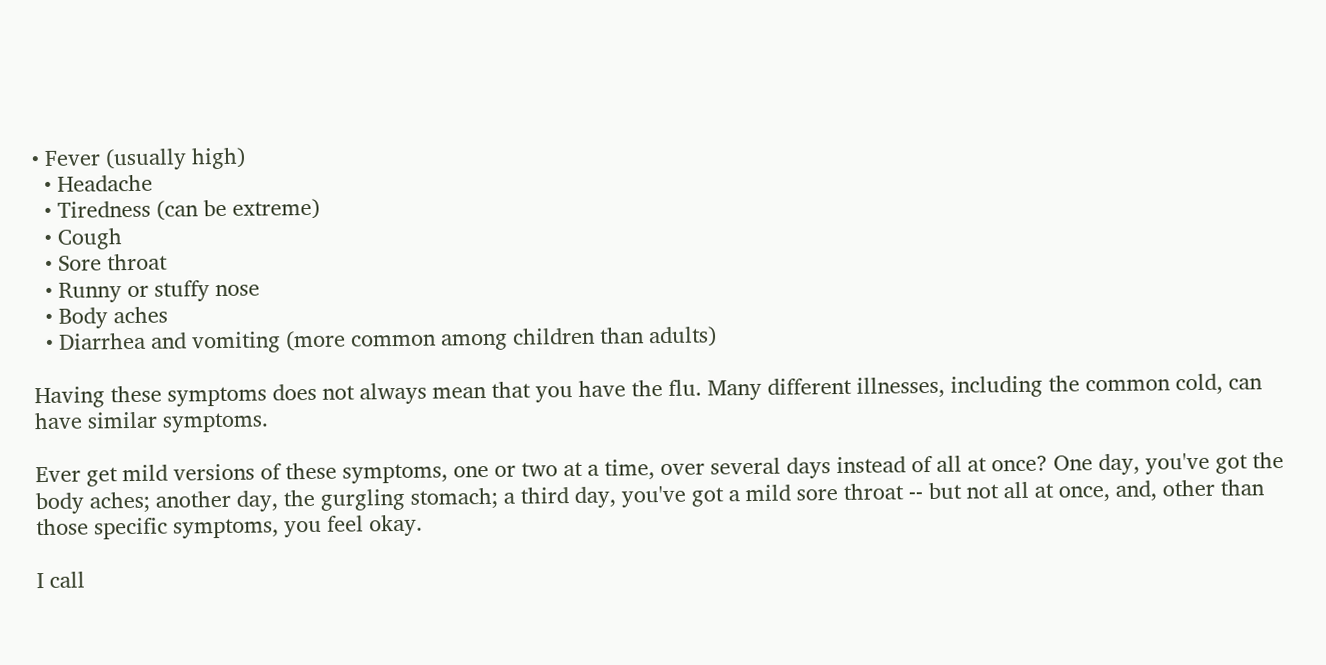• Fever (usually high)
  • Headache
  • Tiredness (can be extreme)
  • Cough
  • Sore throat
  • Runny or stuffy nose
  • Body aches
  • Diarrhea and vomiting (more common among children than adults)

Having these symptoms does not always mean that you have the flu. Many different illnesses, including the common cold, can have similar symptoms.

Ever get mild versions of these symptoms, one or two at a time, over several days instead of all at once? One day, you've got the body aches; another day, the gurgling stomach; a third day, you've got a mild sore throat -- but not all at once, and, other than those specific symptoms, you feel okay.

I call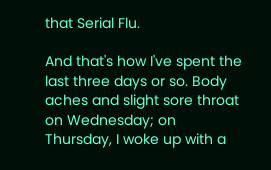that Serial Flu.

And that's how I've spent the last three days or so. Body aches and slight sore throat on Wednesday; on Thursday, I woke up with a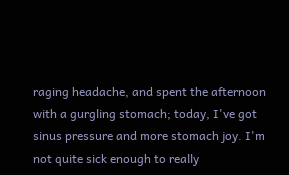raging headache, and spent the afternoon with a gurgling stomach; today, I've got sinus pressure and more stomach joy. I'm not quite sick enough to really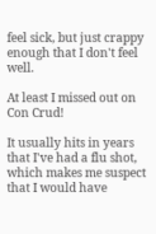feel sick, but just crappy enough that I don't feel well.

At least I missed out on Con Crud!

It usually hits in years that I've had a flu shot, which makes me suspect that I would have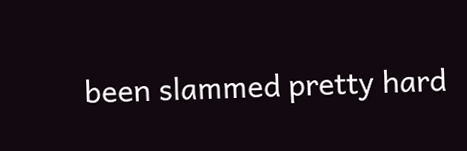been slammed pretty hard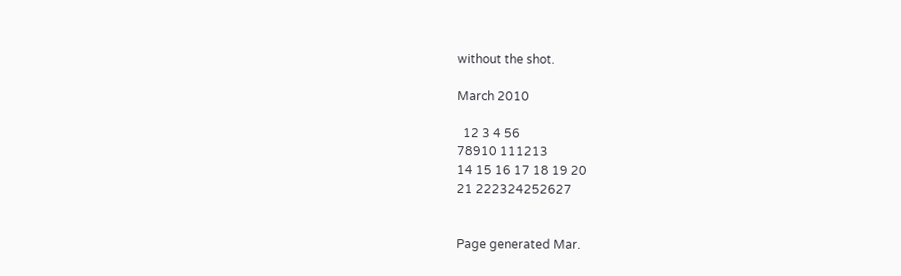without the shot.

March 2010

  12 3 4 56
78910 111213
14 15 16 17 18 19 20
21 222324252627


Page generated Mar.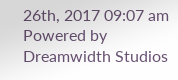26th, 2017 09:07 am
Powered by Dreamwidth Studios